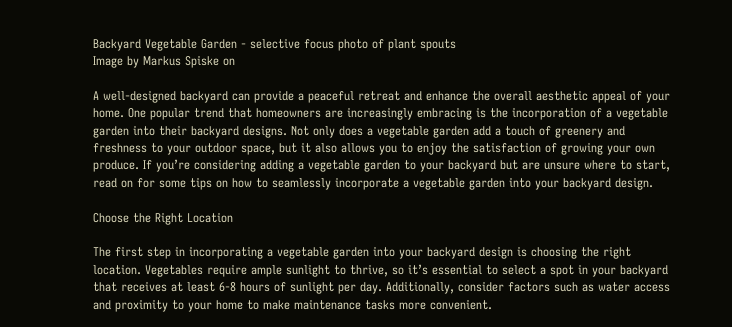Backyard Vegetable Garden - selective focus photo of plant spouts
Image by Markus Spiske on

A well-designed backyard can provide a peaceful retreat and enhance the overall aesthetic appeal of your home. One popular trend that homeowners are increasingly embracing is the incorporation of a vegetable garden into their backyard designs. Not only does a vegetable garden add a touch of greenery and freshness to your outdoor space, but it also allows you to enjoy the satisfaction of growing your own produce. If you’re considering adding a vegetable garden to your backyard but are unsure where to start, read on for some tips on how to seamlessly incorporate a vegetable garden into your backyard design.

Choose the Right Location

The first step in incorporating a vegetable garden into your backyard design is choosing the right location. Vegetables require ample sunlight to thrive, so it’s essential to select a spot in your backyard that receives at least 6-8 hours of sunlight per day. Additionally, consider factors such as water access and proximity to your home to make maintenance tasks more convenient.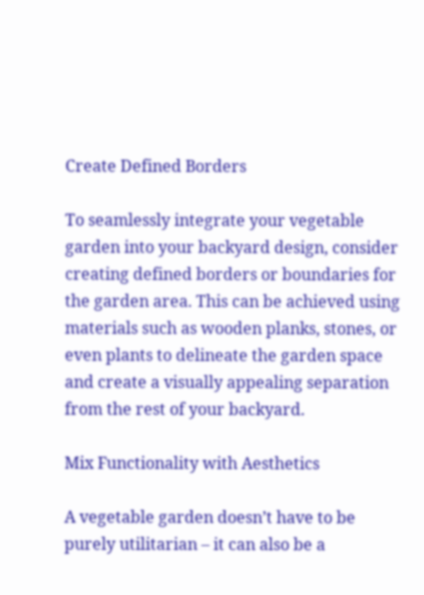Create Defined Borders

To seamlessly integrate your vegetable garden into your backyard design, consider creating defined borders or boundaries for the garden area. This can be achieved using materials such as wooden planks, stones, or even plants to delineate the garden space and create a visually appealing separation from the rest of your backyard.

Mix Functionality with Aesthetics

A vegetable garden doesn’t have to be purely utilitarian – it can also be a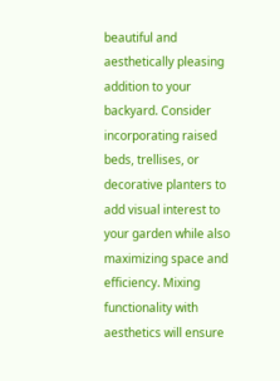beautiful and aesthetically pleasing addition to your backyard. Consider incorporating raised beds, trellises, or decorative planters to add visual interest to your garden while also maximizing space and efficiency. Mixing functionality with aesthetics will ensure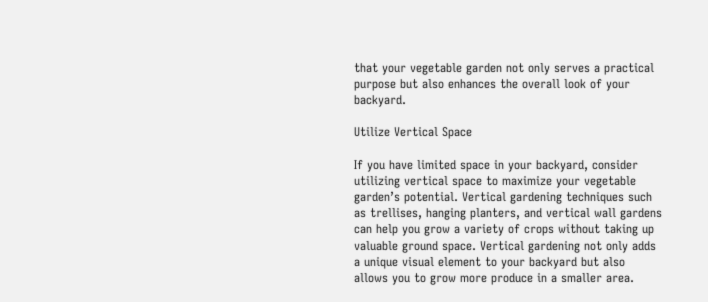that your vegetable garden not only serves a practical purpose but also enhances the overall look of your backyard.

Utilize Vertical Space

If you have limited space in your backyard, consider utilizing vertical space to maximize your vegetable garden’s potential. Vertical gardening techniques such as trellises, hanging planters, and vertical wall gardens can help you grow a variety of crops without taking up valuable ground space. Vertical gardening not only adds a unique visual element to your backyard but also allows you to grow more produce in a smaller area.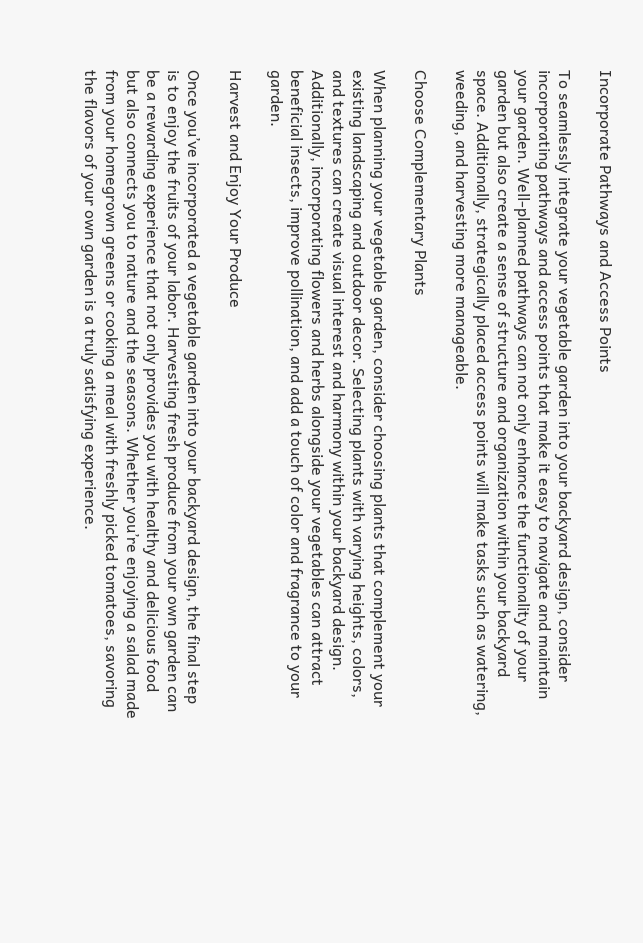Incorporate Pathways and Access Points

To seamlessly integrate your vegetable garden into your backyard design, consider incorporating pathways and access points that make it easy to navigate and maintain your garden. Well-planned pathways can not only enhance the functionality of your garden but also create a sense of structure and organization within your backyard space. Additionally, strategically placed access points will make tasks such as watering, weeding, and harvesting more manageable.

Choose Complementary Plants

When planning your vegetable garden, consider choosing plants that complement your existing landscaping and outdoor decor. Selecting plants with varying heights, colors, and textures can create visual interest and harmony within your backyard design. Additionally, incorporating flowers and herbs alongside your vegetables can attract beneficial insects, improve pollination, and add a touch of color and fragrance to your garden.

Harvest and Enjoy Your Produce

Once you’ve incorporated a vegetable garden into your backyard design, the final step is to enjoy the fruits of your labor. Harvesting fresh produce from your own garden can be a rewarding experience that not only provides you with healthy and delicious food but also connects you to nature and the seasons. Whether you’re enjoying a salad made from your homegrown greens or cooking a meal with freshly picked tomatoes, savoring the flavors of your own garden is a truly satisfying experience.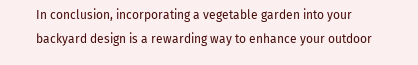In conclusion, incorporating a vegetable garden into your backyard design is a rewarding way to enhance your outdoor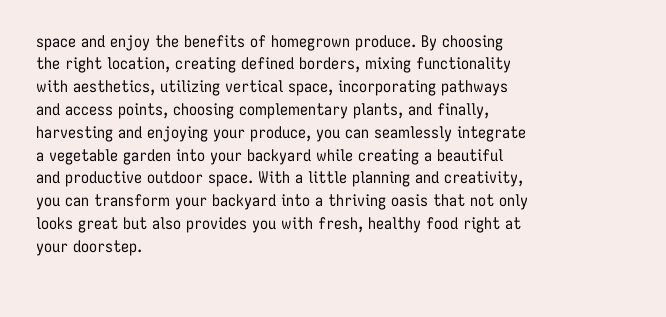space and enjoy the benefits of homegrown produce. By choosing the right location, creating defined borders, mixing functionality with aesthetics, utilizing vertical space, incorporating pathways and access points, choosing complementary plants, and finally, harvesting and enjoying your produce, you can seamlessly integrate a vegetable garden into your backyard while creating a beautiful and productive outdoor space. With a little planning and creativity, you can transform your backyard into a thriving oasis that not only looks great but also provides you with fresh, healthy food right at your doorstep.